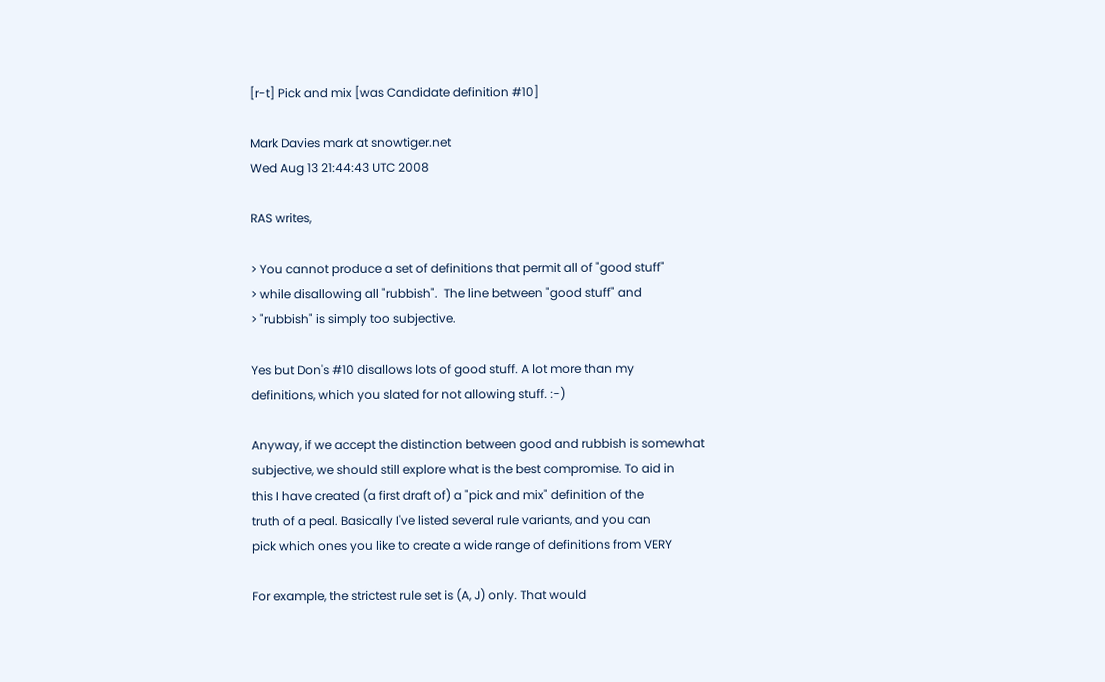[r-t] Pick and mix [was Candidate definition #10]

Mark Davies mark at snowtiger.net
Wed Aug 13 21:44:43 UTC 2008

RAS writes,

> You cannot produce a set of definitions that permit all of "good stuff"
> while disallowing all "rubbish".  The line between "good stuff" and
> "rubbish" is simply too subjective.

Yes but Don's #10 disallows lots of good stuff. A lot more than my
definitions, which you slated for not allowing stuff. :-)

Anyway, if we accept the distinction between good and rubbish is somewhat
subjective, we should still explore what is the best compromise. To aid in
this I have created (a first draft of) a "pick and mix" definition of the
truth of a peal. Basically I've listed several rule variants, and you can
pick which ones you like to create a wide range of definitions from VERY

For example, the strictest rule set is (A, J) only. That would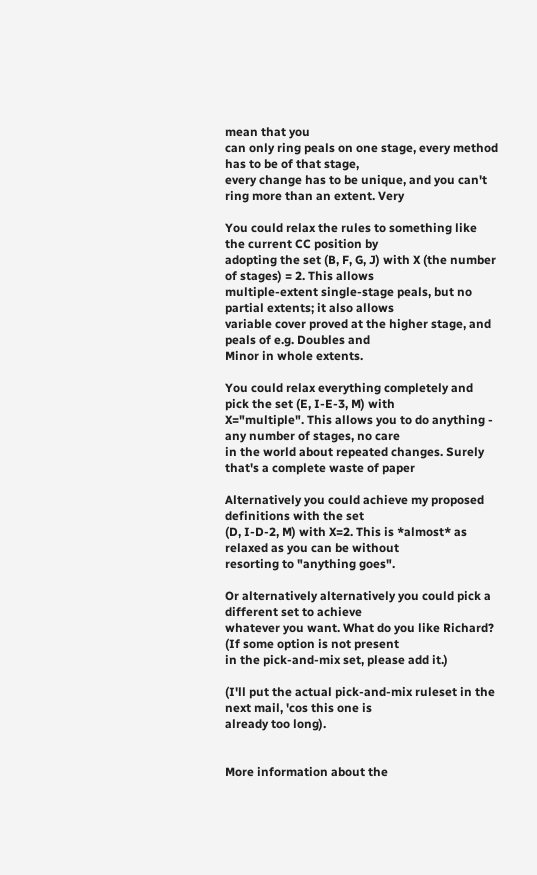mean that you
can only ring peals on one stage, every method has to be of that stage,
every change has to be unique, and you can't ring more than an extent. Very

You could relax the rules to something like the current CC position by
adopting the set (B, F, G, J) with X (the number of stages) = 2. This allows
multiple-extent single-stage peals, but no partial extents; it also allows
variable cover proved at the higher stage, and peals of e.g. Doubles and
Minor in whole extents.

You could relax everything completely and pick the set (E, I-E-3, M) with
X="multiple". This allows you to do anything - any number of stages, no care
in the world about repeated changes. Surely that's a complete waste of paper

Alternatively you could achieve my proposed definitions with the set
(D, I-D-2, M) with X=2. This is *almost* as relaxed as you can be without
resorting to "anything goes".

Or alternatively alternatively you could pick a different set to achieve
whatever you want. What do you like Richard? (If some option is not present
in the pick-and-mix set, please add it.)

(I'll put the actual pick-and-mix ruleset in the next mail, 'cos this one is
already too long).


More information about the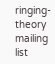ringing-theory mailing list